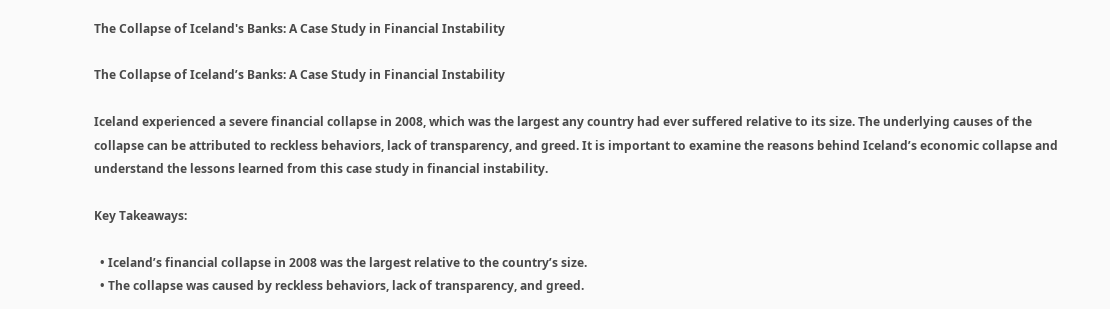The Collapse of Iceland's Banks: A Case Study in Financial Instability

The Collapse of Iceland’s Banks: A Case Study in Financial Instability

Iceland experienced a severe financial collapse in 2008, which was the largest any country had ever suffered relative to its size. The underlying causes of the collapse can be attributed to reckless behaviors, lack of transparency, and greed. It is important to examine the reasons behind Iceland’s economic collapse and understand the lessons learned from this case study in financial instability.

Key Takeaways:

  • Iceland’s financial collapse in 2008 was the largest relative to the country’s size.
  • The collapse was caused by reckless behaviors, lack of transparency, and greed.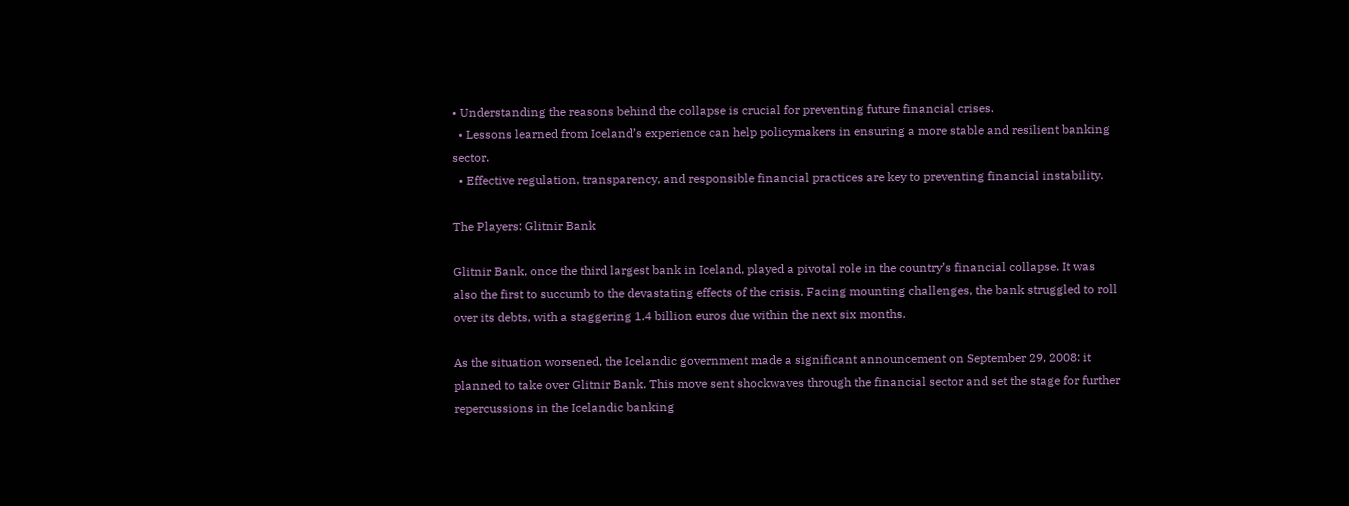• Understanding the reasons behind the collapse is crucial for preventing future financial crises.
  • Lessons learned from Iceland’s experience can help policymakers in ensuring a more stable and resilient banking sector.
  • Effective regulation, transparency, and responsible financial practices are key to preventing financial instability.

The Players: Glitnir Bank

Glitnir Bank, once the third largest bank in Iceland, played a pivotal role in the country’s financial collapse. It was also the first to succumb to the devastating effects of the crisis. Facing mounting challenges, the bank struggled to roll over its debts, with a staggering 1.4 billion euros due within the next six months.

As the situation worsened, the Icelandic government made a significant announcement on September 29, 2008: it planned to take over Glitnir Bank. This move sent shockwaves through the financial sector and set the stage for further repercussions in the Icelandic banking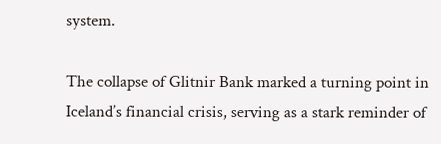system.

The collapse of Glitnir Bank marked a turning point in Iceland’s financial crisis, serving as a stark reminder of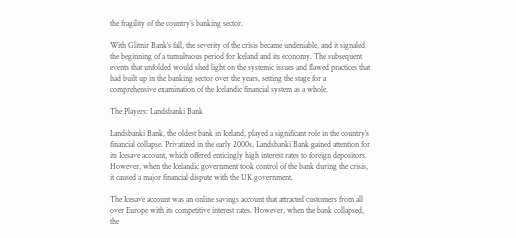the fragility of the country’s banking sector.

With Glitnir Bank’s fall, the severity of the crisis became undeniable, and it signaled the beginning of a tumultuous period for Iceland and its economy. The subsequent events that unfolded would shed light on the systemic issues and flawed practices that had built up in the banking sector over the years, setting the stage for a comprehensive examination of the Icelandic financial system as a whole.

The Players: Landsbanki Bank

Landsbanki Bank, the oldest bank in Iceland, played a significant role in the country’s financial collapse. Privatized in the early 2000s, Landsbanki Bank gained attention for its Icesave account, which offered enticingly high interest rates to foreign depositors. However, when the Icelandic government took control of the bank during the crisis, it caused a major financial dispute with the UK government.

The Icesave account was an online savings account that attracted customers from all over Europe with its competitive interest rates. However, when the bank collapsed, the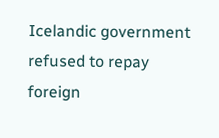Icelandic government refused to repay foreign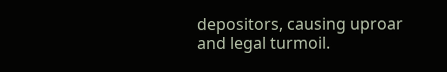depositors, causing uproar and legal turmoil.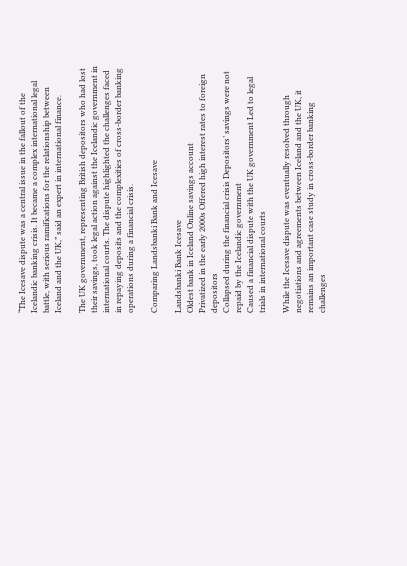“The Icesave dispute was a central issue in the fallout of the Icelandic banking crisis. It became a complex international legal battle, with serious ramifications for the relationship between Iceland and the UK,” said an expert in international finance.

The UK government, representing British depositors who had lost their savings, took legal action against the Icelandic government in international courts. The dispute highlighted the challenges faced in repaying deposits and the complexities of cross-border banking operations during a financial crisis.

Comparing Landsbanki Bank and Icesave

Landsbanki Bank Icesave
Oldest bank in Iceland Online savings account
Privatized in the early 2000s Offered high interest rates to foreign depositors
Collapsed during the financial crisis Depositors’ savings were not repaid by the Icelandic government
Caused a financial dispute with the UK government Led to legal trials in international courts

While the Icesave dispute was eventually resolved through negotiations and agreements between Iceland and the UK, it remains an important case study in cross-border banking challenges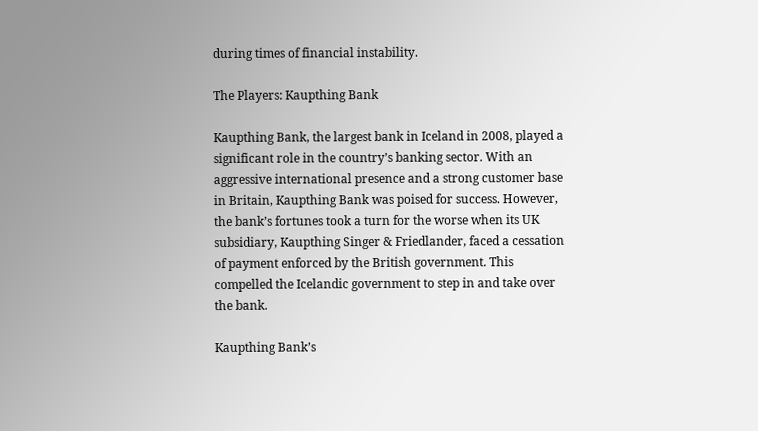during times of financial instability.

The Players: Kaupthing Bank

Kaupthing Bank, the largest bank in Iceland in 2008, played a significant role in the country’s banking sector. With an aggressive international presence and a strong customer base in Britain, Kaupthing Bank was poised for success. However, the bank’s fortunes took a turn for the worse when its UK subsidiary, Kaupthing Singer & Friedlander, faced a cessation of payment enforced by the British government. This compelled the Icelandic government to step in and take over the bank.

Kaupthing Bank’s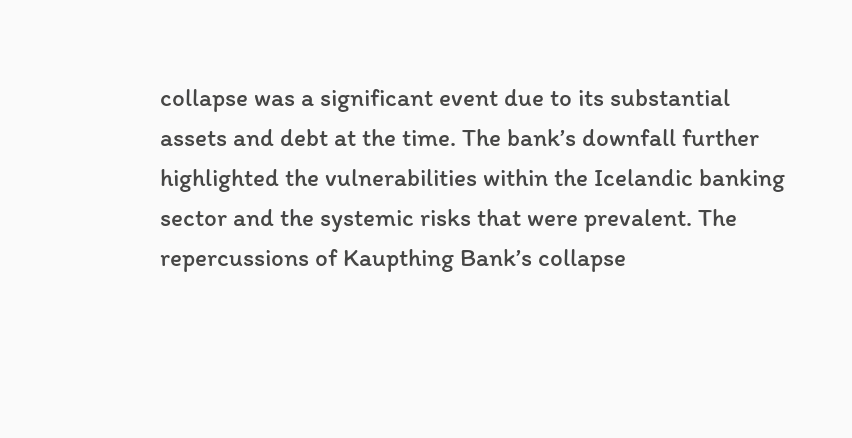collapse was a significant event due to its substantial assets and debt at the time. The bank’s downfall further highlighted the vulnerabilities within the Icelandic banking sector and the systemic risks that were prevalent. The repercussions of Kaupthing Bank’s collapse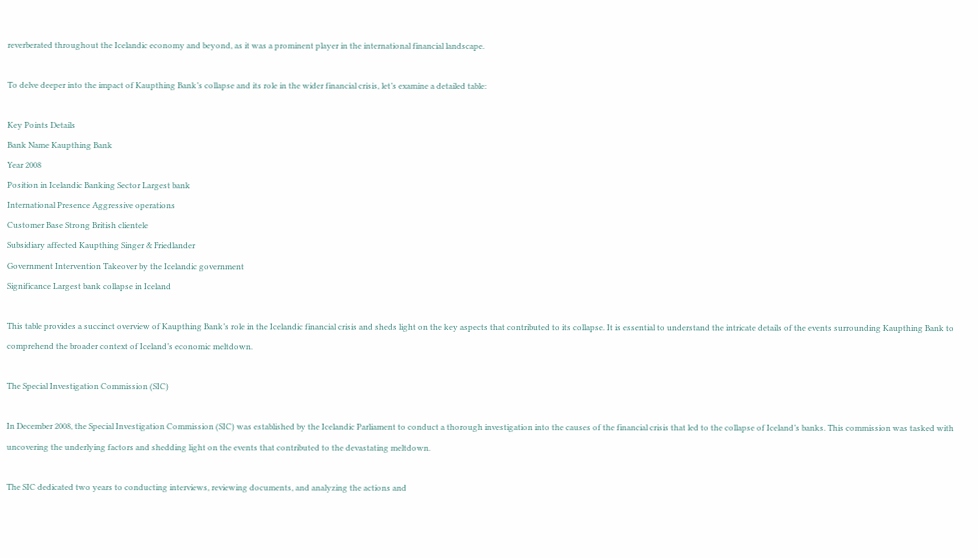reverberated throughout the Icelandic economy and beyond, as it was a prominent player in the international financial landscape.

To delve deeper into the impact of Kaupthing Bank’s collapse and its role in the wider financial crisis, let’s examine a detailed table:

Key Points Details
Bank Name Kaupthing Bank
Year 2008
Position in Icelandic Banking Sector Largest bank
International Presence Aggressive operations
Customer Base Strong British clientele
Subsidiary affected Kaupthing Singer & Friedlander
Government Intervention Takeover by the Icelandic government
Significance Largest bank collapse in Iceland

This table provides a succinct overview of Kaupthing Bank’s role in the Icelandic financial crisis and sheds light on the key aspects that contributed to its collapse. It is essential to understand the intricate details of the events surrounding Kaupthing Bank to comprehend the broader context of Iceland’s economic meltdown.

The Special Investigation Commission (SIC)

In December 2008, the Special Investigation Commission (SIC) was established by the Icelandic Parliament to conduct a thorough investigation into the causes of the financial crisis that led to the collapse of Iceland’s banks. This commission was tasked with uncovering the underlying factors and shedding light on the events that contributed to the devastating meltdown.

The SIC dedicated two years to conducting interviews, reviewing documents, and analyzing the actions and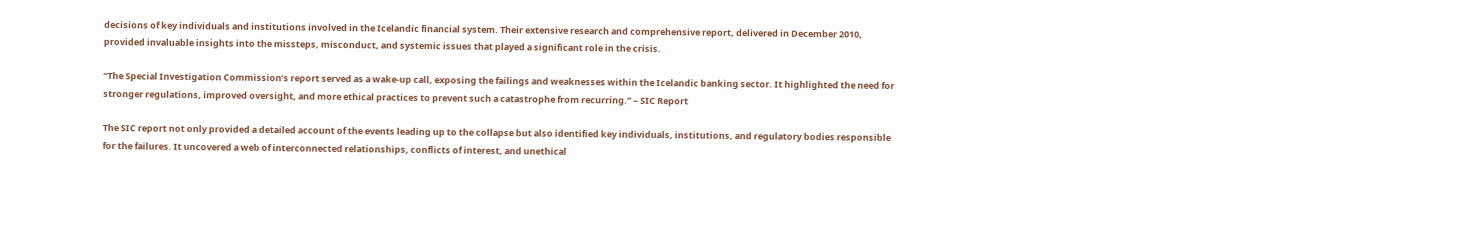decisions of key individuals and institutions involved in the Icelandic financial system. Their extensive research and comprehensive report, delivered in December 2010, provided invaluable insights into the missteps, misconduct, and systemic issues that played a significant role in the crisis.

“The Special Investigation Commission’s report served as a wake-up call, exposing the failings and weaknesses within the Icelandic banking sector. It highlighted the need for stronger regulations, improved oversight, and more ethical practices to prevent such a catastrophe from recurring.” – SIC Report

The SIC report not only provided a detailed account of the events leading up to the collapse but also identified key individuals, institutions, and regulatory bodies responsible for the failures. It uncovered a web of interconnected relationships, conflicts of interest, and unethical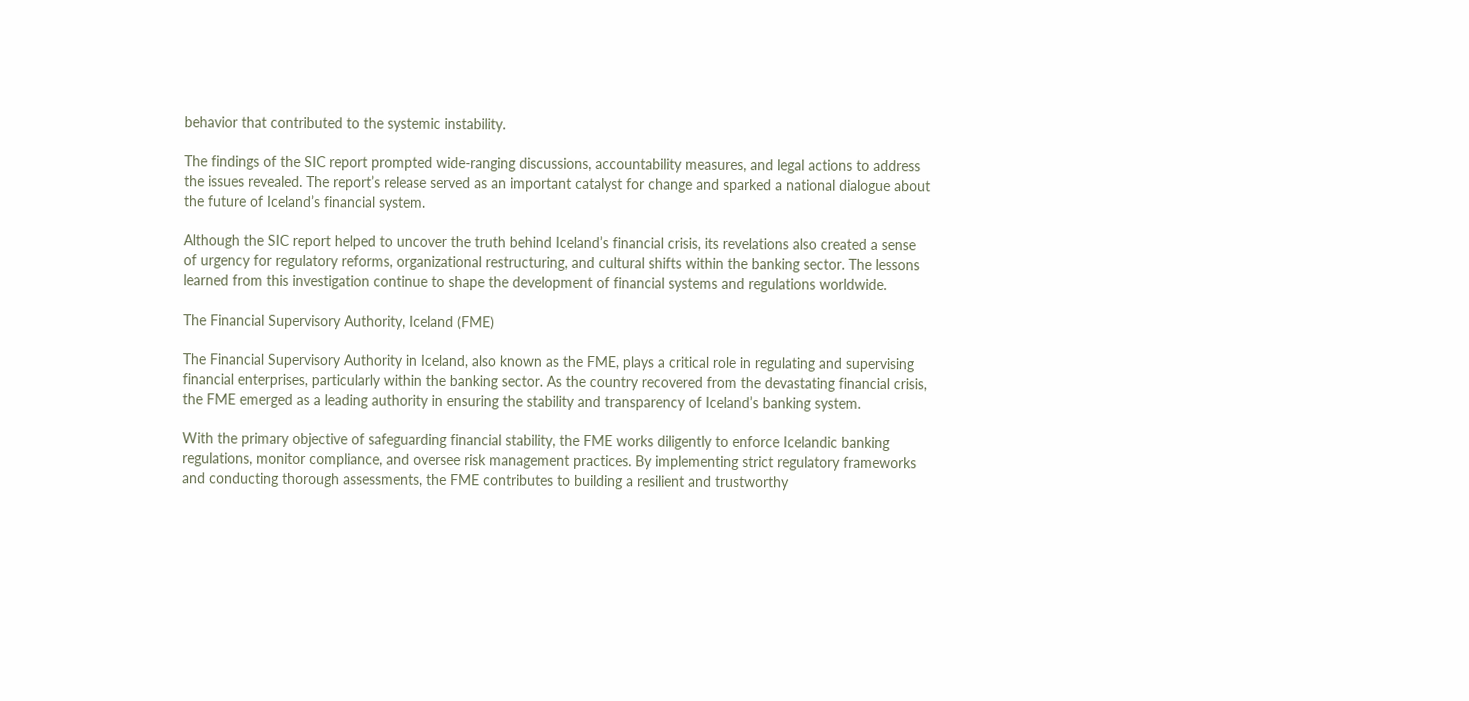behavior that contributed to the systemic instability.

The findings of the SIC report prompted wide-ranging discussions, accountability measures, and legal actions to address the issues revealed. The report’s release served as an important catalyst for change and sparked a national dialogue about the future of Iceland’s financial system.

Although the SIC report helped to uncover the truth behind Iceland’s financial crisis, its revelations also created a sense of urgency for regulatory reforms, organizational restructuring, and cultural shifts within the banking sector. The lessons learned from this investigation continue to shape the development of financial systems and regulations worldwide.

The Financial Supervisory Authority, Iceland (FME)

The Financial Supervisory Authority in Iceland, also known as the FME, plays a critical role in regulating and supervising financial enterprises, particularly within the banking sector. As the country recovered from the devastating financial crisis, the FME emerged as a leading authority in ensuring the stability and transparency of Iceland’s banking system.

With the primary objective of safeguarding financial stability, the FME works diligently to enforce Icelandic banking regulations, monitor compliance, and oversee risk management practices. By implementing strict regulatory frameworks and conducting thorough assessments, the FME contributes to building a resilient and trustworthy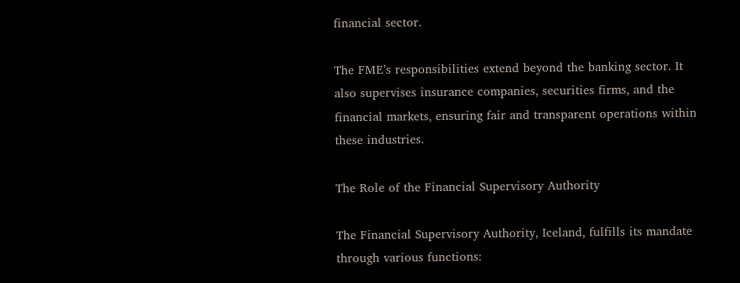financial sector.

The FME’s responsibilities extend beyond the banking sector. It also supervises insurance companies, securities firms, and the financial markets, ensuring fair and transparent operations within these industries.

The Role of the Financial Supervisory Authority

The Financial Supervisory Authority, Iceland, fulfills its mandate through various functions: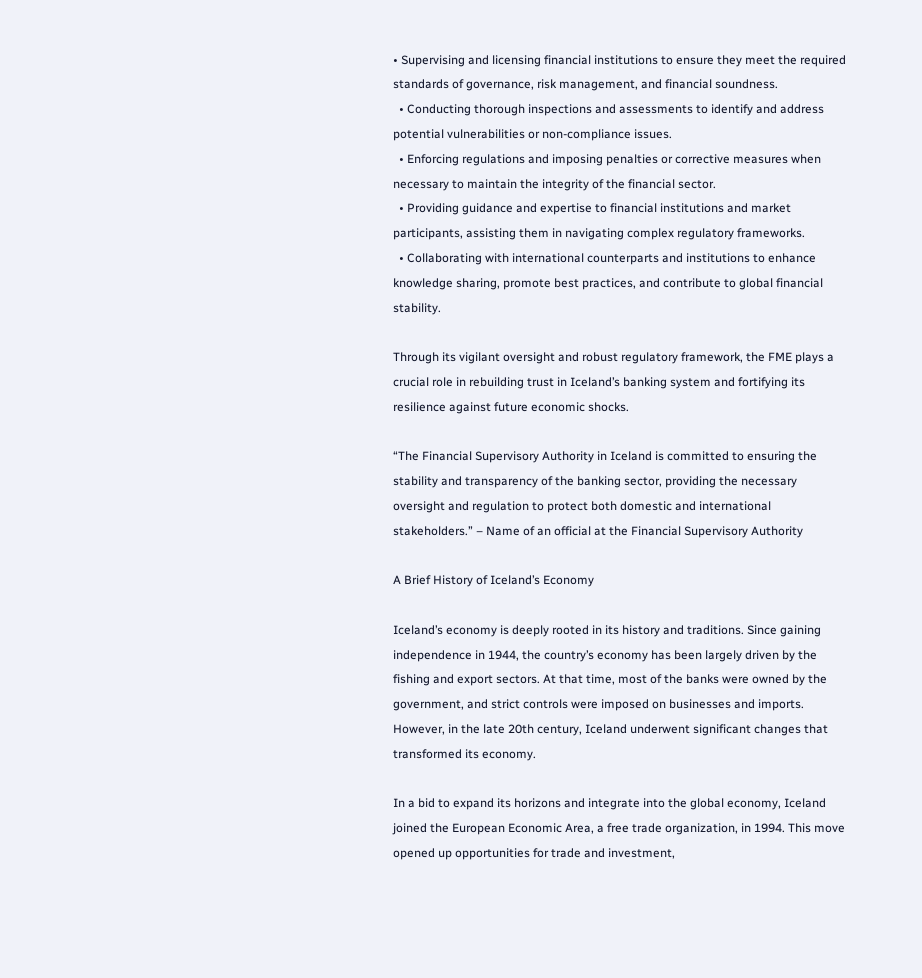• Supervising and licensing financial institutions to ensure they meet the required standards of governance, risk management, and financial soundness.
  • Conducting thorough inspections and assessments to identify and address potential vulnerabilities or non-compliance issues.
  • Enforcing regulations and imposing penalties or corrective measures when necessary to maintain the integrity of the financial sector.
  • Providing guidance and expertise to financial institutions and market participants, assisting them in navigating complex regulatory frameworks.
  • Collaborating with international counterparts and institutions to enhance knowledge sharing, promote best practices, and contribute to global financial stability.

Through its vigilant oversight and robust regulatory framework, the FME plays a crucial role in rebuilding trust in Iceland’s banking system and fortifying its resilience against future economic shocks.

“The Financial Supervisory Authority in Iceland is committed to ensuring the stability and transparency of the banking sector, providing the necessary oversight and regulation to protect both domestic and international stakeholders.” – Name of an official at the Financial Supervisory Authority

A Brief History of Iceland’s Economy

Iceland’s economy is deeply rooted in its history and traditions. Since gaining independence in 1944, the country’s economy has been largely driven by the fishing and export sectors. At that time, most of the banks were owned by the government, and strict controls were imposed on businesses and imports. However, in the late 20th century, Iceland underwent significant changes that transformed its economy.

In a bid to expand its horizons and integrate into the global economy, Iceland joined the European Economic Area, a free trade organization, in 1994. This move opened up opportunities for trade and investment,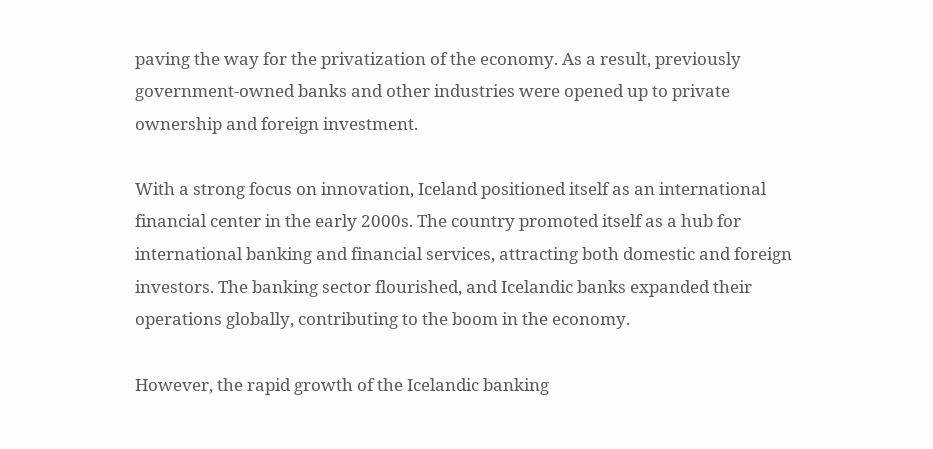paving the way for the privatization of the economy. As a result, previously government-owned banks and other industries were opened up to private ownership and foreign investment.

With a strong focus on innovation, Iceland positioned itself as an international financial center in the early 2000s. The country promoted itself as a hub for international banking and financial services, attracting both domestic and foreign investors. The banking sector flourished, and Icelandic banks expanded their operations globally, contributing to the boom in the economy.

However, the rapid growth of the Icelandic banking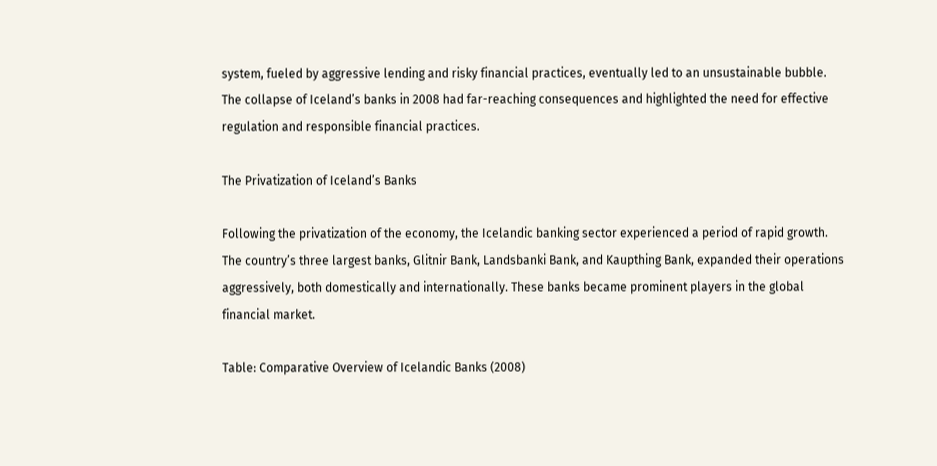system, fueled by aggressive lending and risky financial practices, eventually led to an unsustainable bubble. The collapse of Iceland’s banks in 2008 had far-reaching consequences and highlighted the need for effective regulation and responsible financial practices.

The Privatization of Iceland’s Banks

Following the privatization of the economy, the Icelandic banking sector experienced a period of rapid growth. The country’s three largest banks, Glitnir Bank, Landsbanki Bank, and Kaupthing Bank, expanded their operations aggressively, both domestically and internationally. These banks became prominent players in the global financial market.

Table: Comparative Overview of Icelandic Banks (2008)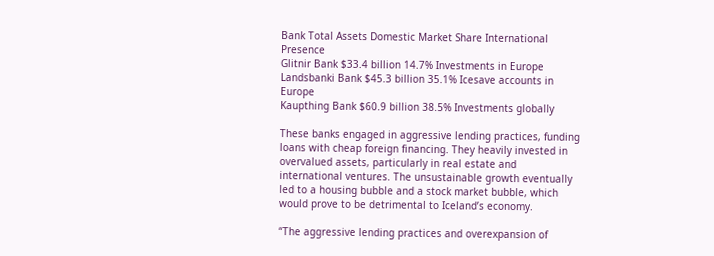Bank Total Assets Domestic Market Share International Presence
Glitnir Bank $33.4 billion 14.7% Investments in Europe
Landsbanki Bank $45.3 billion 35.1% Icesave accounts in Europe
Kaupthing Bank $60.9 billion 38.5% Investments globally

These banks engaged in aggressive lending practices, funding loans with cheap foreign financing. They heavily invested in overvalued assets, particularly in real estate and international ventures. The unsustainable growth eventually led to a housing bubble and a stock market bubble, which would prove to be detrimental to Iceland’s economy.

“The aggressive lending practices and overexpansion of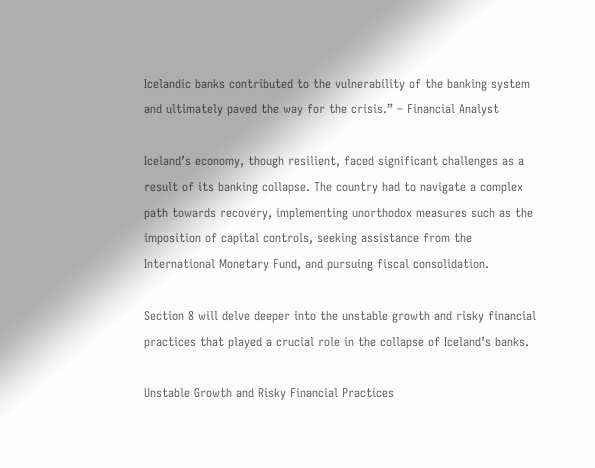Icelandic banks contributed to the vulnerability of the banking system and ultimately paved the way for the crisis.” – Financial Analyst

Iceland’s economy, though resilient, faced significant challenges as a result of its banking collapse. The country had to navigate a complex path towards recovery, implementing unorthodox measures such as the imposition of capital controls, seeking assistance from the International Monetary Fund, and pursuing fiscal consolidation.

Section 8 will delve deeper into the unstable growth and risky financial practices that played a crucial role in the collapse of Iceland’s banks.

Unstable Growth and Risky Financial Practices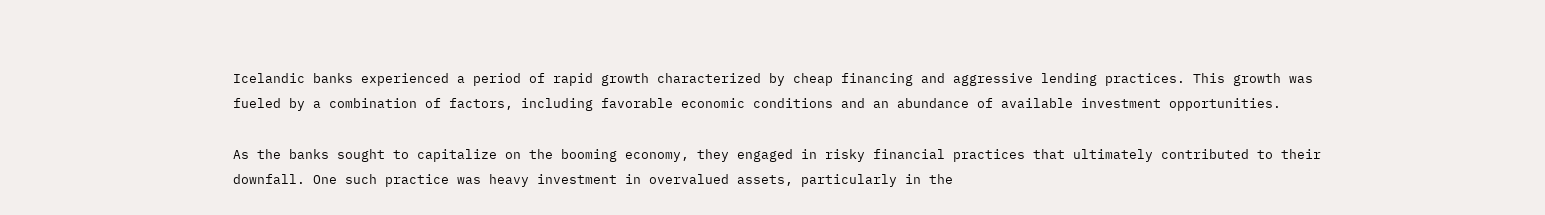Icelandic banks experienced a period of rapid growth characterized by cheap financing and aggressive lending practices. This growth was fueled by a combination of factors, including favorable economic conditions and an abundance of available investment opportunities.

As the banks sought to capitalize on the booming economy, they engaged in risky financial practices that ultimately contributed to their downfall. One such practice was heavy investment in overvalued assets, particularly in the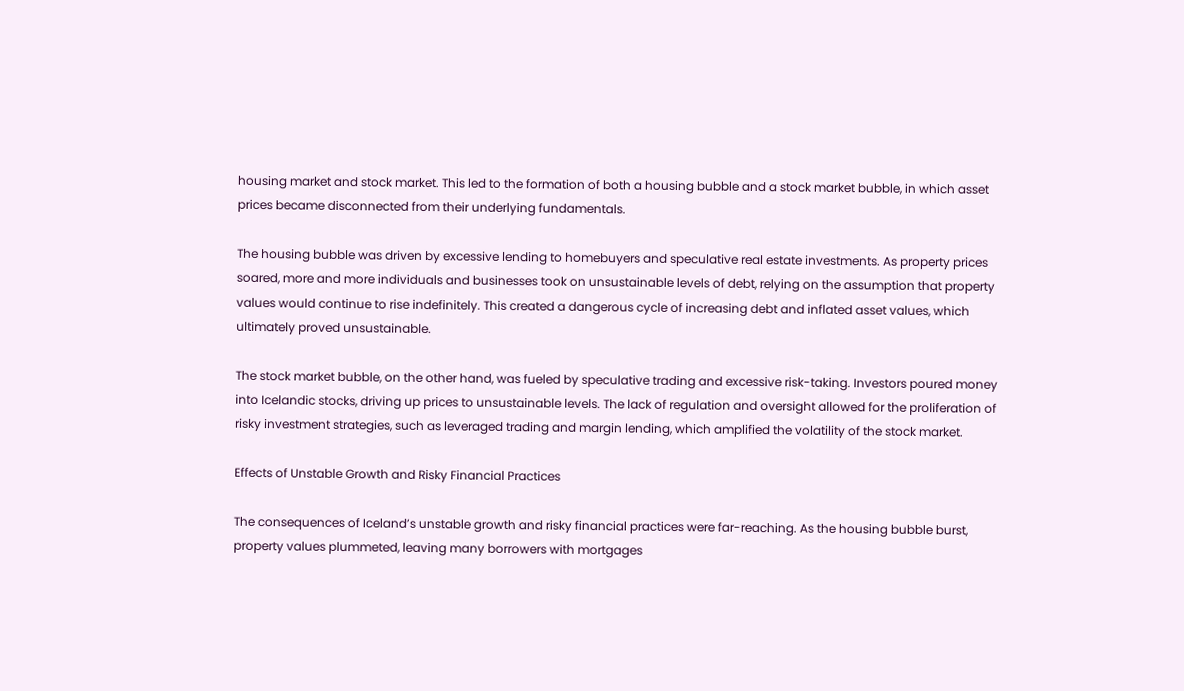housing market and stock market. This led to the formation of both a housing bubble and a stock market bubble, in which asset prices became disconnected from their underlying fundamentals.

The housing bubble was driven by excessive lending to homebuyers and speculative real estate investments. As property prices soared, more and more individuals and businesses took on unsustainable levels of debt, relying on the assumption that property values would continue to rise indefinitely. This created a dangerous cycle of increasing debt and inflated asset values, which ultimately proved unsustainable.

The stock market bubble, on the other hand, was fueled by speculative trading and excessive risk-taking. Investors poured money into Icelandic stocks, driving up prices to unsustainable levels. The lack of regulation and oversight allowed for the proliferation of risky investment strategies, such as leveraged trading and margin lending, which amplified the volatility of the stock market.

Effects of Unstable Growth and Risky Financial Practices

The consequences of Iceland’s unstable growth and risky financial practices were far-reaching. As the housing bubble burst, property values plummeted, leaving many borrowers with mortgages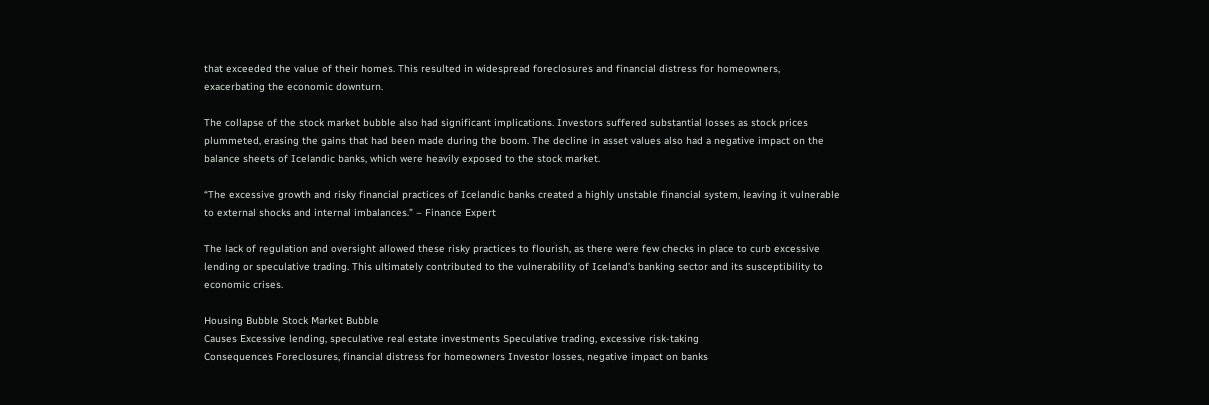that exceeded the value of their homes. This resulted in widespread foreclosures and financial distress for homeowners, exacerbating the economic downturn.

The collapse of the stock market bubble also had significant implications. Investors suffered substantial losses as stock prices plummeted, erasing the gains that had been made during the boom. The decline in asset values also had a negative impact on the balance sheets of Icelandic banks, which were heavily exposed to the stock market.

“The excessive growth and risky financial practices of Icelandic banks created a highly unstable financial system, leaving it vulnerable to external shocks and internal imbalances.” – Finance Expert

The lack of regulation and oversight allowed these risky practices to flourish, as there were few checks in place to curb excessive lending or speculative trading. This ultimately contributed to the vulnerability of Iceland’s banking sector and its susceptibility to economic crises.

Housing Bubble Stock Market Bubble
Causes Excessive lending, speculative real estate investments Speculative trading, excessive risk-taking
Consequences Foreclosures, financial distress for homeowners Investor losses, negative impact on banks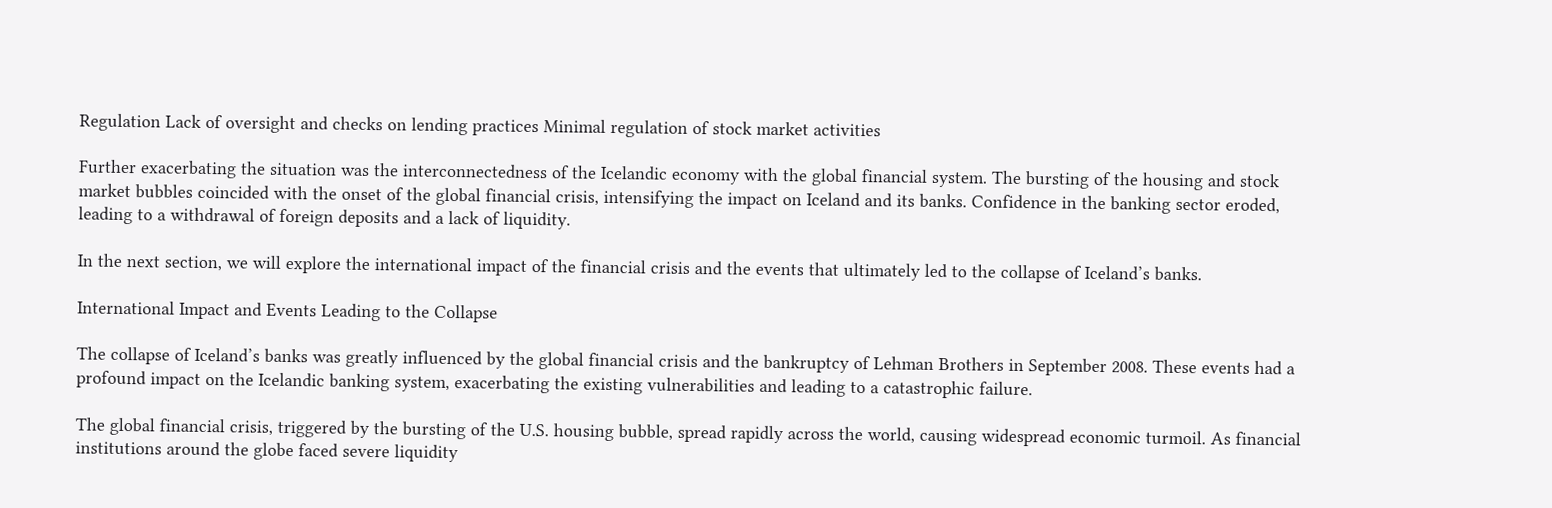Regulation Lack of oversight and checks on lending practices Minimal regulation of stock market activities

Further exacerbating the situation was the interconnectedness of the Icelandic economy with the global financial system. The bursting of the housing and stock market bubbles coincided with the onset of the global financial crisis, intensifying the impact on Iceland and its banks. Confidence in the banking sector eroded, leading to a withdrawal of foreign deposits and a lack of liquidity.

In the next section, we will explore the international impact of the financial crisis and the events that ultimately led to the collapse of Iceland’s banks.

International Impact and Events Leading to the Collapse

The collapse of Iceland’s banks was greatly influenced by the global financial crisis and the bankruptcy of Lehman Brothers in September 2008. These events had a profound impact on the Icelandic banking system, exacerbating the existing vulnerabilities and leading to a catastrophic failure.

The global financial crisis, triggered by the bursting of the U.S. housing bubble, spread rapidly across the world, causing widespread economic turmoil. As financial institutions around the globe faced severe liquidity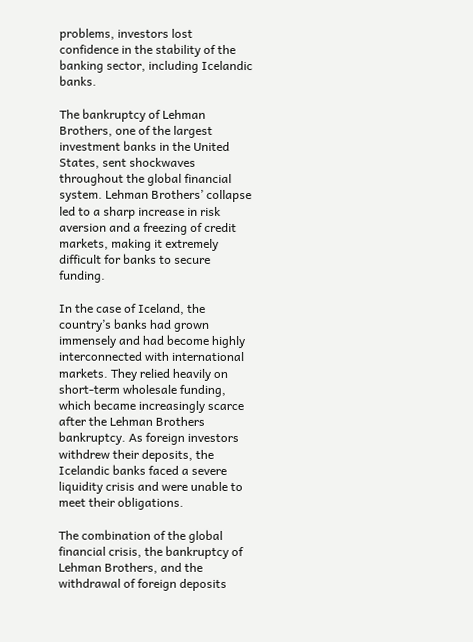problems, investors lost confidence in the stability of the banking sector, including Icelandic banks.

The bankruptcy of Lehman Brothers, one of the largest investment banks in the United States, sent shockwaves throughout the global financial system. Lehman Brothers’ collapse led to a sharp increase in risk aversion and a freezing of credit markets, making it extremely difficult for banks to secure funding.

In the case of Iceland, the country’s banks had grown immensely and had become highly interconnected with international markets. They relied heavily on short-term wholesale funding, which became increasingly scarce after the Lehman Brothers bankruptcy. As foreign investors withdrew their deposits, the Icelandic banks faced a severe liquidity crisis and were unable to meet their obligations.

The combination of the global financial crisis, the bankruptcy of Lehman Brothers, and the withdrawal of foreign deposits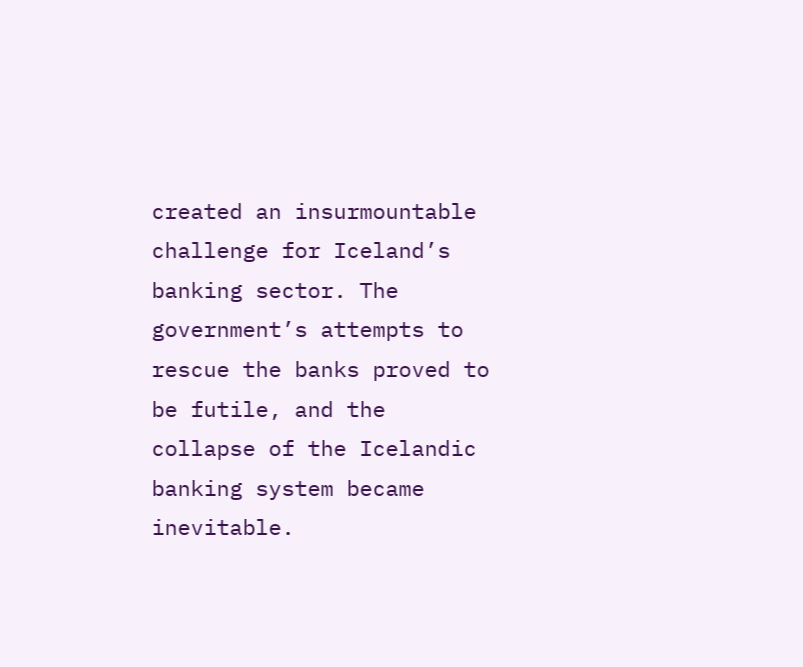created an insurmountable challenge for Iceland’s banking sector. The government’s attempts to rescue the banks proved to be futile, and the collapse of the Icelandic banking system became inevitable.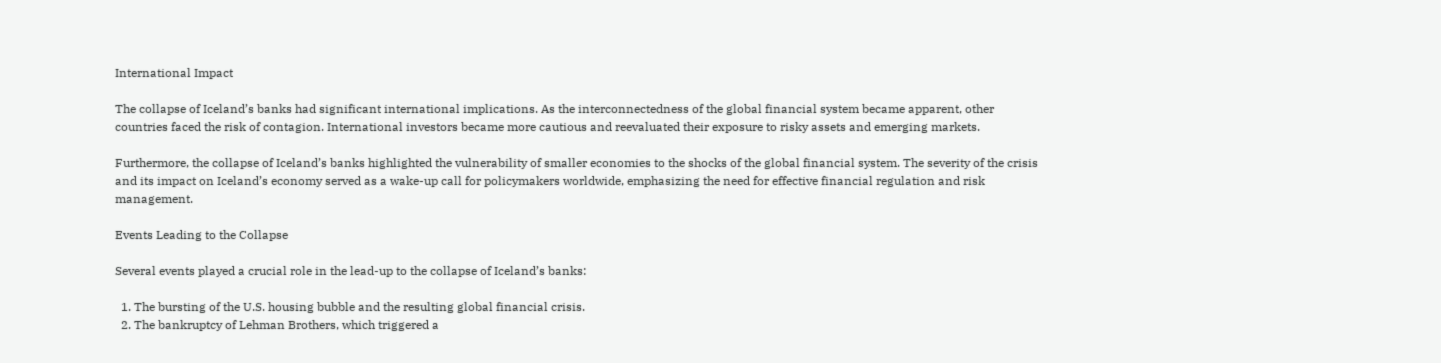International Impact

The collapse of Iceland’s banks had significant international implications. As the interconnectedness of the global financial system became apparent, other countries faced the risk of contagion. International investors became more cautious and reevaluated their exposure to risky assets and emerging markets.

Furthermore, the collapse of Iceland’s banks highlighted the vulnerability of smaller economies to the shocks of the global financial system. The severity of the crisis and its impact on Iceland’s economy served as a wake-up call for policymakers worldwide, emphasizing the need for effective financial regulation and risk management.

Events Leading to the Collapse

Several events played a crucial role in the lead-up to the collapse of Iceland’s banks:

  1. The bursting of the U.S. housing bubble and the resulting global financial crisis.
  2. The bankruptcy of Lehman Brothers, which triggered a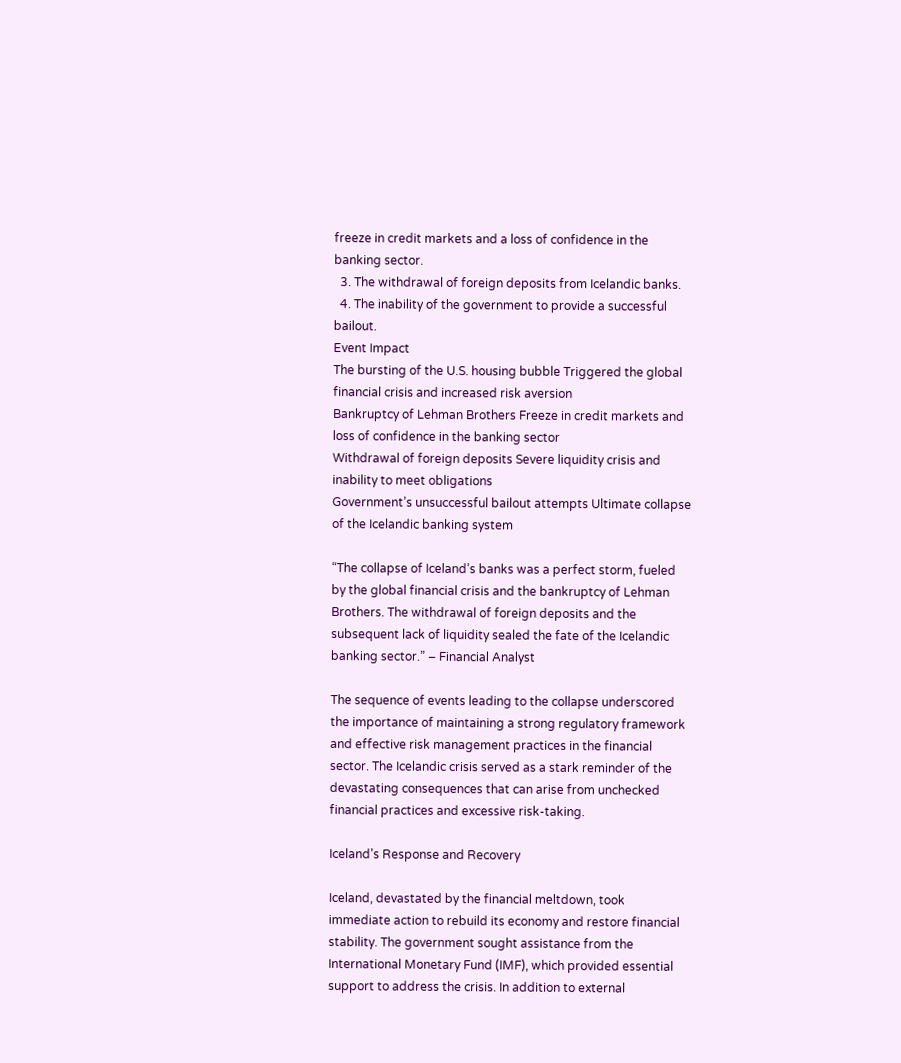freeze in credit markets and a loss of confidence in the banking sector.
  3. The withdrawal of foreign deposits from Icelandic banks.
  4. The inability of the government to provide a successful bailout.
Event Impact
The bursting of the U.S. housing bubble Triggered the global financial crisis and increased risk aversion
Bankruptcy of Lehman Brothers Freeze in credit markets and loss of confidence in the banking sector
Withdrawal of foreign deposits Severe liquidity crisis and inability to meet obligations
Government’s unsuccessful bailout attempts Ultimate collapse of the Icelandic banking system

“The collapse of Iceland’s banks was a perfect storm, fueled by the global financial crisis and the bankruptcy of Lehman Brothers. The withdrawal of foreign deposits and the subsequent lack of liquidity sealed the fate of the Icelandic banking sector.” – Financial Analyst

The sequence of events leading to the collapse underscored the importance of maintaining a strong regulatory framework and effective risk management practices in the financial sector. The Icelandic crisis served as a stark reminder of the devastating consequences that can arise from unchecked financial practices and excessive risk-taking.

Iceland’s Response and Recovery

Iceland, devastated by the financial meltdown, took immediate action to rebuild its economy and restore financial stability. The government sought assistance from the International Monetary Fund (IMF), which provided essential support to address the crisis. In addition to external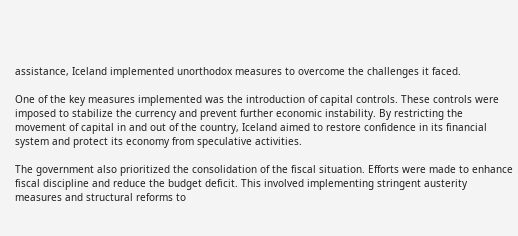assistance, Iceland implemented unorthodox measures to overcome the challenges it faced.

One of the key measures implemented was the introduction of capital controls. These controls were imposed to stabilize the currency and prevent further economic instability. By restricting the movement of capital in and out of the country, Iceland aimed to restore confidence in its financial system and protect its economy from speculative activities.

The government also prioritized the consolidation of the fiscal situation. Efforts were made to enhance fiscal discipline and reduce the budget deficit. This involved implementing stringent austerity measures and structural reforms to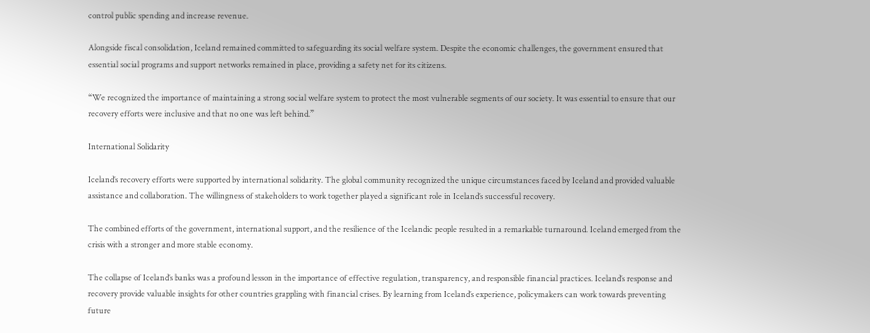control public spending and increase revenue.

Alongside fiscal consolidation, Iceland remained committed to safeguarding its social welfare system. Despite the economic challenges, the government ensured that essential social programs and support networks remained in place, providing a safety net for its citizens.

“We recognized the importance of maintaining a strong social welfare system to protect the most vulnerable segments of our society. It was essential to ensure that our recovery efforts were inclusive and that no one was left behind.”

International Solidarity

Iceland’s recovery efforts were supported by international solidarity. The global community recognized the unique circumstances faced by Iceland and provided valuable assistance and collaboration. The willingness of stakeholders to work together played a significant role in Iceland’s successful recovery.

The combined efforts of the government, international support, and the resilience of the Icelandic people resulted in a remarkable turnaround. Iceland emerged from the crisis with a stronger and more stable economy.

The collapse of Iceland’s banks was a profound lesson in the importance of effective regulation, transparency, and responsible financial practices. Iceland’s response and recovery provide valuable insights for other countries grappling with financial crises. By learning from Iceland’s experience, policymakers can work towards preventing future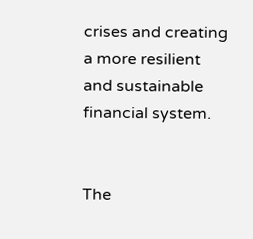crises and creating a more resilient and sustainable financial system.


The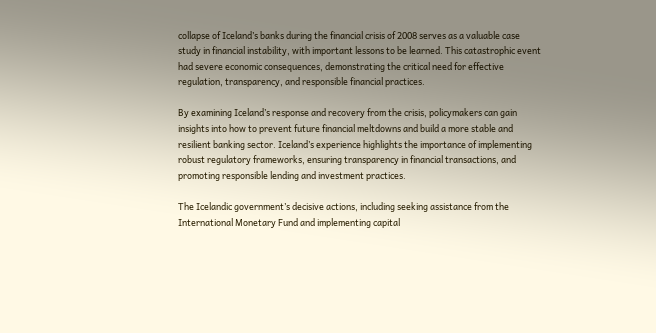collapse of Iceland’s banks during the financial crisis of 2008 serves as a valuable case study in financial instability, with important lessons to be learned. This catastrophic event had severe economic consequences, demonstrating the critical need for effective regulation, transparency, and responsible financial practices.

By examining Iceland’s response and recovery from the crisis, policymakers can gain insights into how to prevent future financial meltdowns and build a more stable and resilient banking sector. Iceland’s experience highlights the importance of implementing robust regulatory frameworks, ensuring transparency in financial transactions, and promoting responsible lending and investment practices.

The Icelandic government’s decisive actions, including seeking assistance from the International Monetary Fund and implementing capital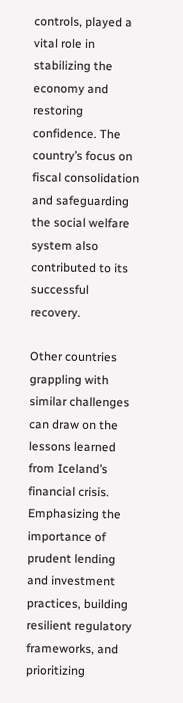controls, played a vital role in stabilizing the economy and restoring confidence. The country’s focus on fiscal consolidation and safeguarding the social welfare system also contributed to its successful recovery.

Other countries grappling with similar challenges can draw on the lessons learned from Iceland’s financial crisis. Emphasizing the importance of prudent lending and investment practices, building resilient regulatory frameworks, and prioritizing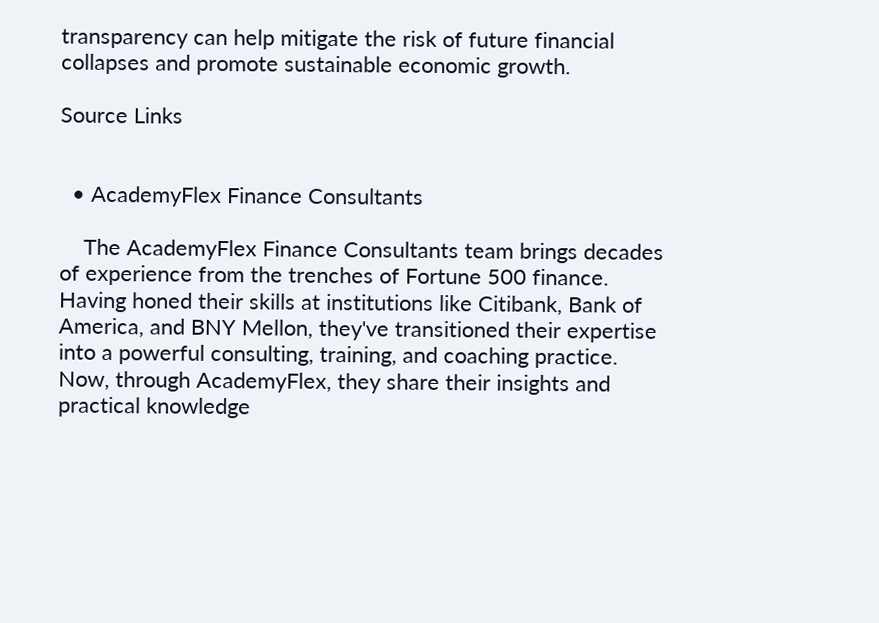transparency can help mitigate the risk of future financial collapses and promote sustainable economic growth.

Source Links


  • AcademyFlex Finance Consultants

    The AcademyFlex Finance Consultants team brings decades of experience from the trenches of Fortune 500 finance. Having honed their skills at institutions like Citibank, Bank of America, and BNY Mellon, they've transitioned their expertise into a powerful consulting, training, and coaching practice. Now, through AcademyFlex, they share their insights and practical knowledge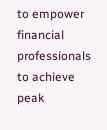to empower financial professionals to achieve peak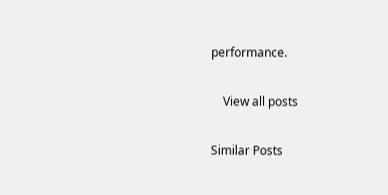performance.

    View all posts

Similar Posts